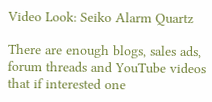Video Look: Seiko Alarm Quartz

There are enough blogs, sales ads, forum threads and YouTube videos that if interested one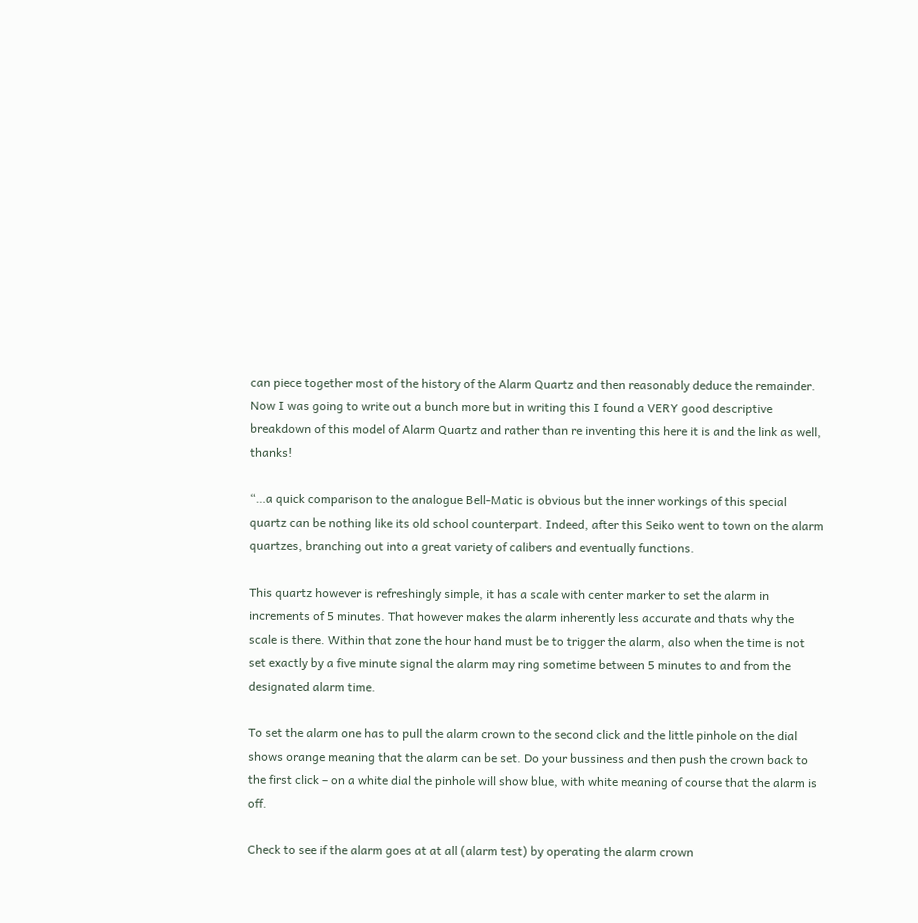can piece together most of the history of the Alarm Quartz and then reasonably deduce the remainder. Now I was going to write out a bunch more but in writing this I found a VERY good descriptive breakdown of this model of Alarm Quartz and rather than re inventing this here it is and the link as well, thanks!

“…a quick comparison to the analogue Bell-Matic is obvious but the inner workings of this special quartz can be nothing like its old school counterpart. Indeed, after this Seiko went to town on the alarm quartzes, branching out into a great variety of calibers and eventually functions.

This quartz however is refreshingly simple, it has a scale with center marker to set the alarm in increments of 5 minutes. That however makes the alarm inherently less accurate and thats why the scale is there. Within that zone the hour hand must be to trigger the alarm, also when the time is not set exactly by a five minute signal the alarm may ring sometime between 5 minutes to and from the designated alarm time.

To set the alarm one has to pull the alarm crown to the second click and the little pinhole on the dial shows orange meaning that the alarm can be set. Do your bussiness and then push the crown back to the first click – on a white dial the pinhole will show blue, with white meaning of course that the alarm is off.

Check to see if the alarm goes at at all (alarm test) by operating the alarm crown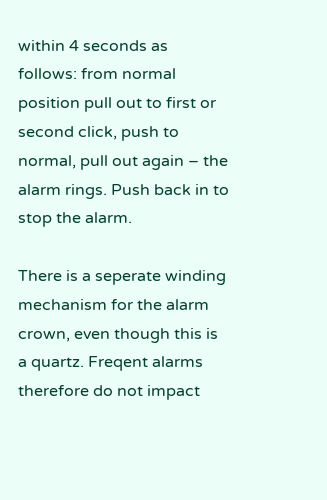within 4 seconds as follows: from normal position pull out to first or second click, push to normal, pull out again – the alarm rings. Push back in to stop the alarm.

There is a seperate winding mechanism for the alarm crown, even though this is a quartz. Freqent alarms therefore do not impact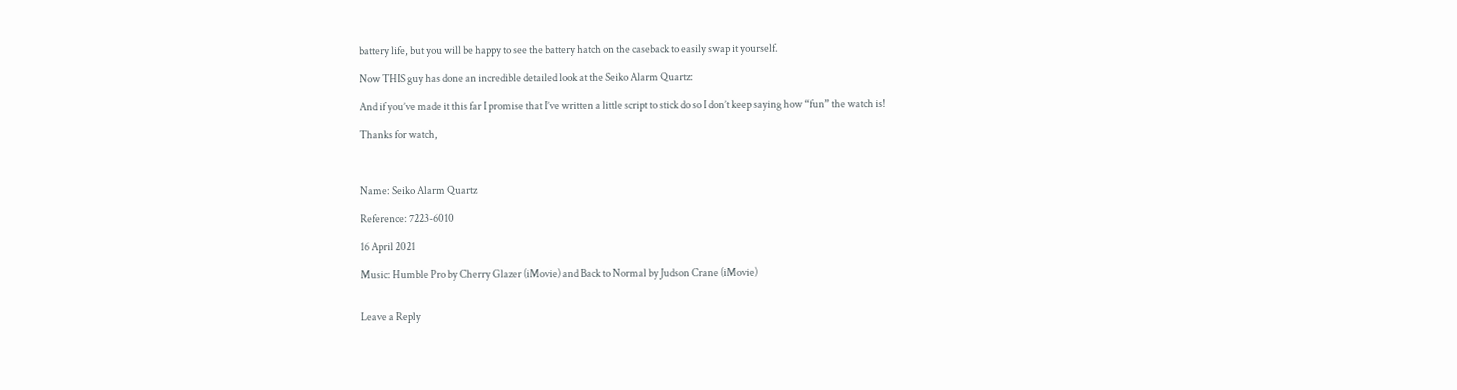battery life, but you will be happy to see the battery hatch on the caseback to easily swap it yourself.

Now THIS guy has done an incredible detailed look at the Seiko Alarm Quartz:

And if you’ve made it this far I promise that I’ve written a little script to stick do so I don’t keep saying how “fun” the watch is!

Thanks for watch,



Name: Seiko Alarm Quartz

Reference: 7223-6010

16 April 2021

Music: Humble Pro by Cherry Glazer (iMovie) and Back to Normal by Judson Crane (iMovie)


Leave a Reply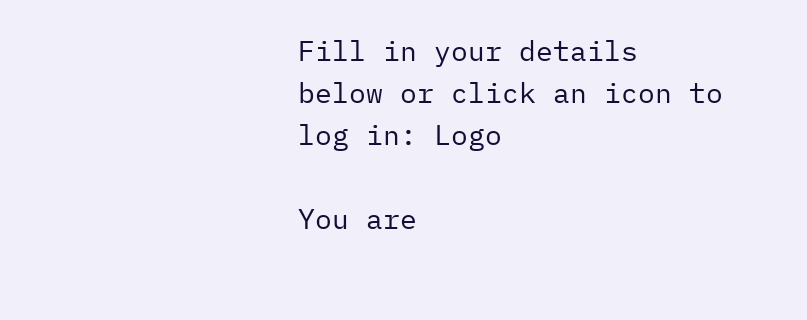Fill in your details below or click an icon to log in: Logo

You are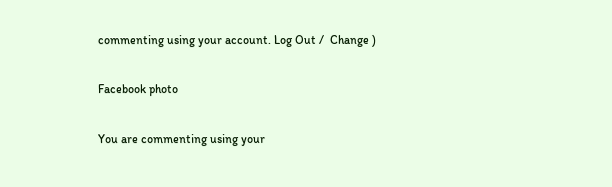commenting using your account. Log Out /  Change )

Facebook photo

You are commenting using your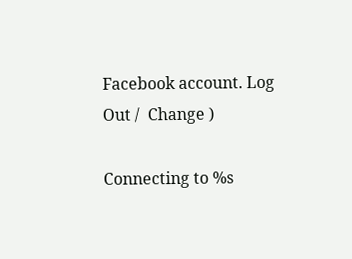Facebook account. Log Out /  Change )

Connecting to %s